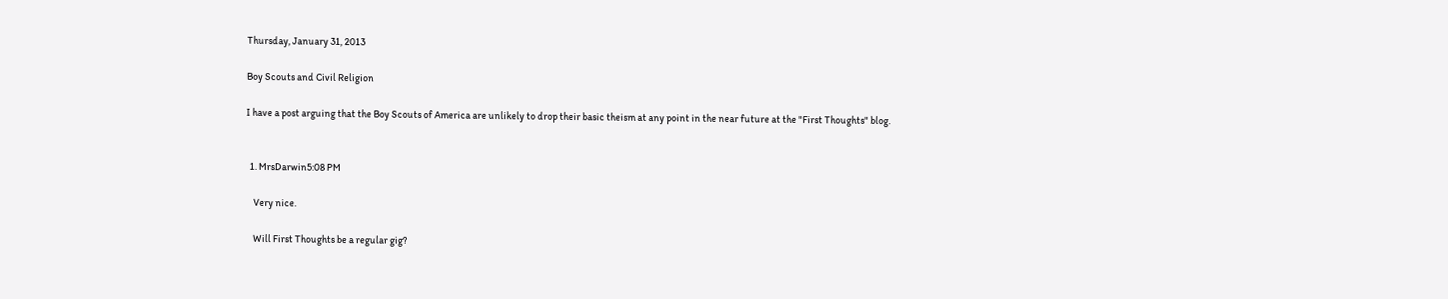Thursday, January 31, 2013

Boy Scouts and Civil Religion

I have a post arguing that the Boy Scouts of America are unlikely to drop their basic theism at any point in the near future at the "First Thoughts" blog.


  1. MrsDarwin5:08 PM

    Very nice.

    Will First Thoughts be a regular gig?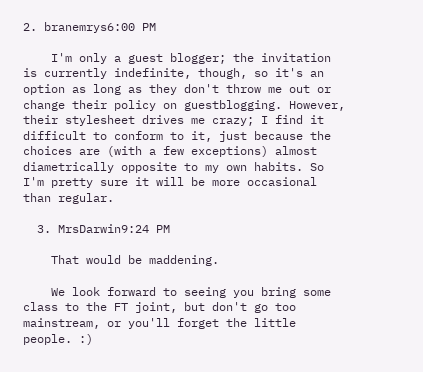2. branemrys6:00 PM

    I'm only a guest blogger; the invitation is currently indefinite, though, so it's an option as long as they don't throw me out or change their policy on guestblogging. However, their stylesheet drives me crazy; I find it difficult to conform to it, just because the choices are (with a few exceptions) almost diametrically opposite to my own habits. So I'm pretty sure it will be more occasional than regular.

  3. MrsDarwin9:24 PM

    That would be maddening.

    We look forward to seeing you bring some class to the FT joint, but don't go too mainstream, or you'll forget the little people. :)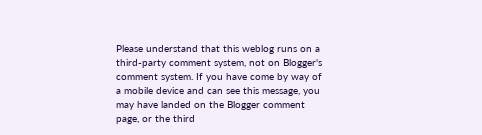Please understand that this weblog runs on a third-party comment system, not on Blogger's comment system. If you have come by way of a mobile device and can see this message, you may have landed on the Blogger comment page, or the third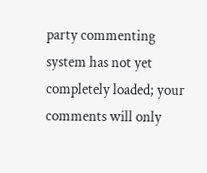party commenting system has not yet completely loaded; your comments will only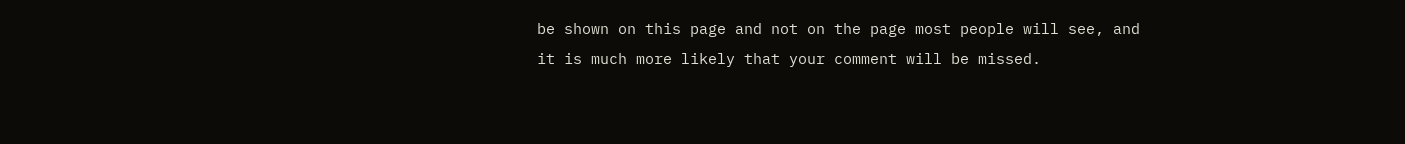be shown on this page and not on the page most people will see, and it is much more likely that your comment will be missed.